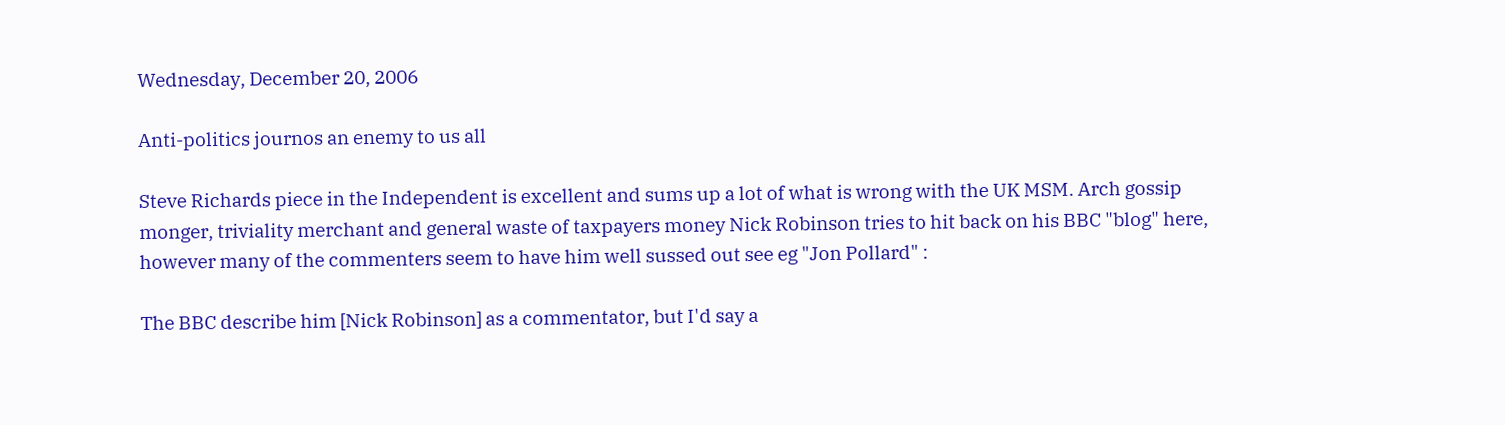Wednesday, December 20, 2006

Anti-politics journos an enemy to us all

Steve Richards piece in the Independent is excellent and sums up a lot of what is wrong with the UK MSM. Arch gossip monger, triviality merchant and general waste of taxpayers money Nick Robinson tries to hit back on his BBC "blog" here, however many of the commenters seem to have him well sussed out see eg "Jon Pollard" :

The BBC describe him [Nick Robinson] as a commentator, but I'd say a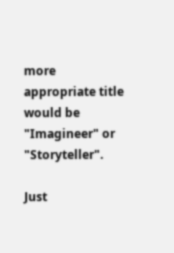more appropriate title would be "Imagineer" or "Storyteller".

Just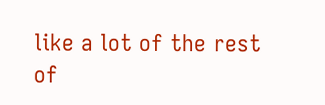like a lot of the rest of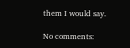them I would say.

No comments: